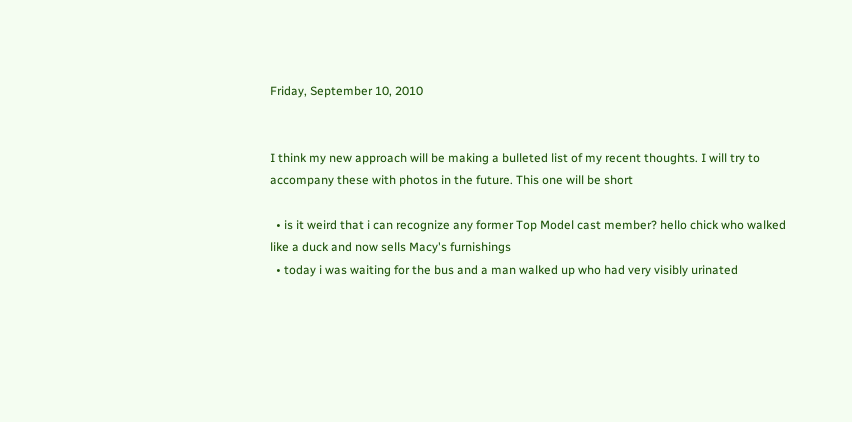Friday, September 10, 2010


I think my new approach will be making a bulleted list of my recent thoughts. I will try to accompany these with photos in the future. This one will be short

  • is it weird that i can recognize any former Top Model cast member? hello chick who walked like a duck and now sells Macy's furnishings
  • today i was waiting for the bus and a man walked up who had very visibly urinated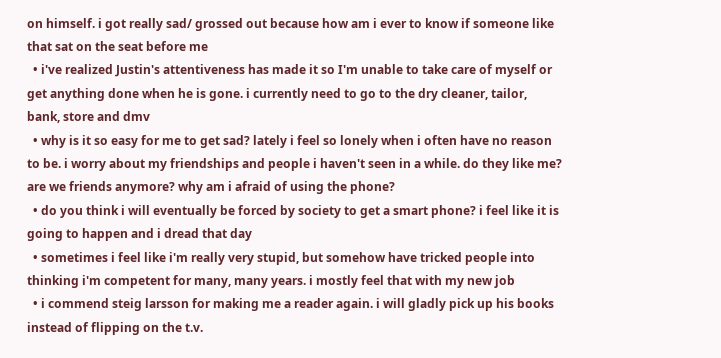on himself. i got really sad/ grossed out because how am i ever to know if someone like that sat on the seat before me
  • i've realized Justin's attentiveness has made it so I'm unable to take care of myself or get anything done when he is gone. i currently need to go to the dry cleaner, tailor, bank, store and dmv
  • why is it so easy for me to get sad? lately i feel so lonely when i often have no reason to be. i worry about my friendships and people i haven't seen in a while. do they like me? are we friends anymore? why am i afraid of using the phone?
  • do you think i will eventually be forced by society to get a smart phone? i feel like it is going to happen and i dread that day
  • sometimes i feel like i'm really very stupid, but somehow have tricked people into thinking i'm competent for many, many years. i mostly feel that with my new job
  • i commend steig larsson for making me a reader again. i will gladly pick up his books instead of flipping on the t.v.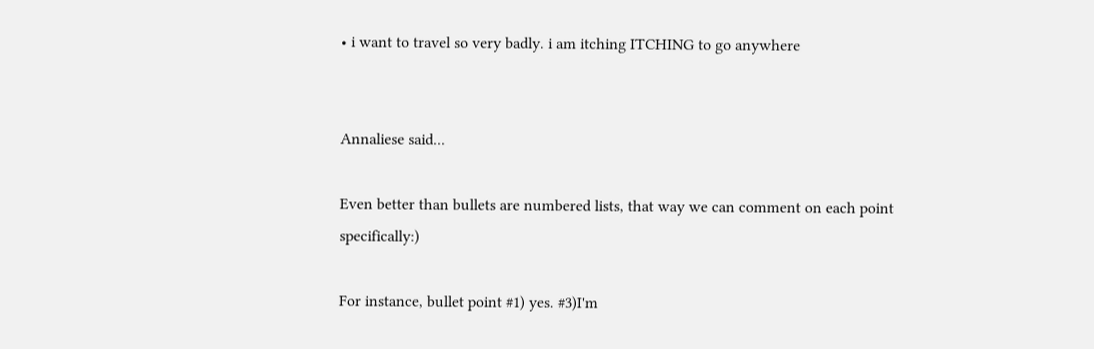• i want to travel so very badly. i am itching ITCHING to go anywhere


Annaliese said...

Even better than bullets are numbered lists, that way we can comment on each point specifically:)

For instance, bullet point #1) yes. #3)I'm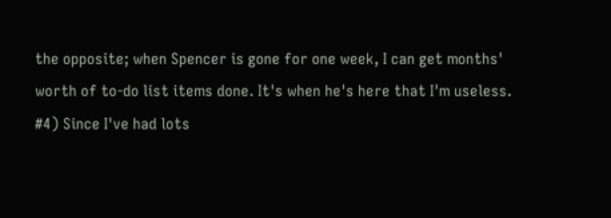the opposite; when Spencer is gone for one week, I can get months' worth of to-do list items done. It's when he's here that I'm useless. #4) Since I've had lots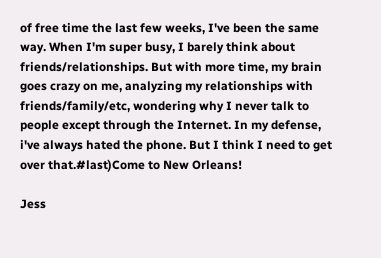of free time the last few weeks, I've been the same way. When I'm super busy, I barely think about friends/relationships. But with more time, my brain goes crazy on me, analyzing my relationships with friends/family/etc, wondering why I never talk to people except through the Internet. In my defense, i've always hated the phone. But I think I need to get over that.#last)Come to New Orleans!

Jess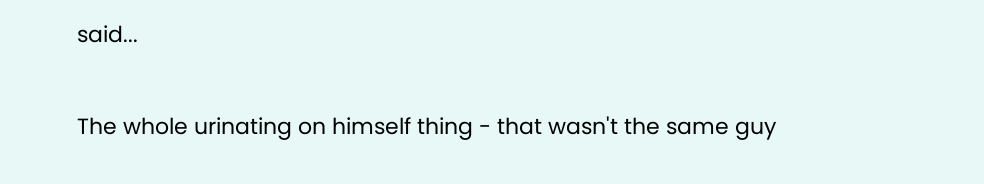said...

The whole urinating on himself thing - that wasn't the same guy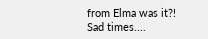from Elma was it?! Sad times....